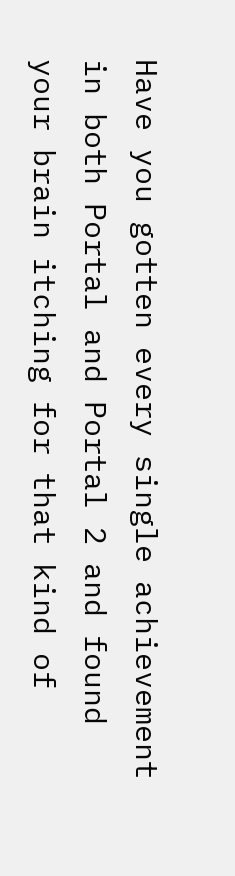Have you gotten every single achievement in both Portal and Portal 2 and found your brain itching for that kind of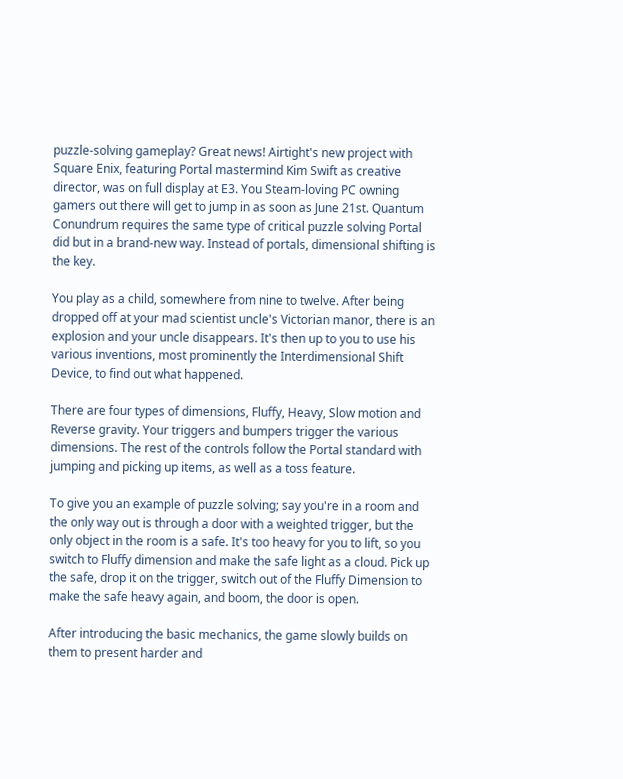puzzle-solving gameplay? Great news! Airtight's new project with Square Enix, featuring Portal mastermind Kim Swift as creative director, was on full display at E3. You Steam-loving PC owning gamers out there will get to jump in as soon as June 21st. Quantum Conundrum requires the same type of critical puzzle solving Portal did but in a brand-new way. Instead of portals, dimensional shifting is the key.

You play as a child, somewhere from nine to twelve. After being dropped off at your mad scientist uncle's Victorian manor, there is an explosion and your uncle disappears. It's then up to you to use his various inventions, most prominently the Interdimensional Shift Device, to find out what happened.

There are four types of dimensions, Fluffy, Heavy, Slow motion and Reverse gravity. Your triggers and bumpers trigger the various dimensions. The rest of the controls follow the Portal standard with jumping and picking up items, as well as a toss feature.

To give you an example of puzzle solving; say you're in a room and the only way out is through a door with a weighted trigger, but the only object in the room is a safe. It's too heavy for you to lift, so you switch to Fluffy dimension and make the safe light as a cloud. Pick up the safe, drop it on the trigger, switch out of the Fluffy Dimension to make the safe heavy again, and boom, the door is open.

After introducing the basic mechanics, the game slowly builds on them to present harder and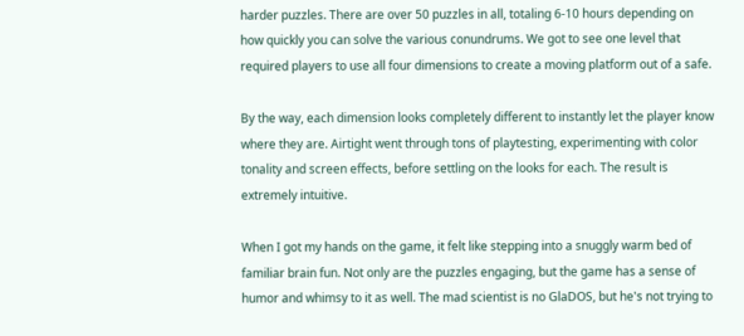harder puzzles. There are over 50 puzzles in all, totaling 6-10 hours depending on how quickly you can solve the various conundrums. We got to see one level that required players to use all four dimensions to create a moving platform out of a safe.

By the way, each dimension looks completely different to instantly let the player know where they are. Airtight went through tons of playtesting, experimenting with color tonality and screen effects, before settling on the looks for each. The result is extremely intuitive.

When I got my hands on the game, it felt like stepping into a snuggly warm bed of familiar brain fun. Not only are the puzzles engaging, but the game has a sense of humor and whimsy to it as well. The mad scientist is no GlaDOS, but he's not trying to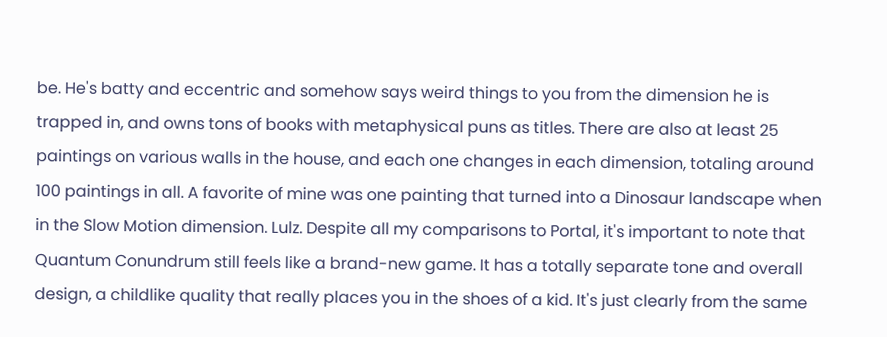be. He's batty and eccentric and somehow says weird things to you from the dimension he is trapped in, and owns tons of books with metaphysical puns as titles. There are also at least 25 paintings on various walls in the house, and each one changes in each dimension, totaling around 100 paintings in all. A favorite of mine was one painting that turned into a Dinosaur landscape when in the Slow Motion dimension. Lulz. Despite all my comparisons to Portal, it's important to note that Quantum Conundrum still feels like a brand-new game. It has a totally separate tone and overall design, a childlike quality that really places you in the shoes of a kid. It's just clearly from the same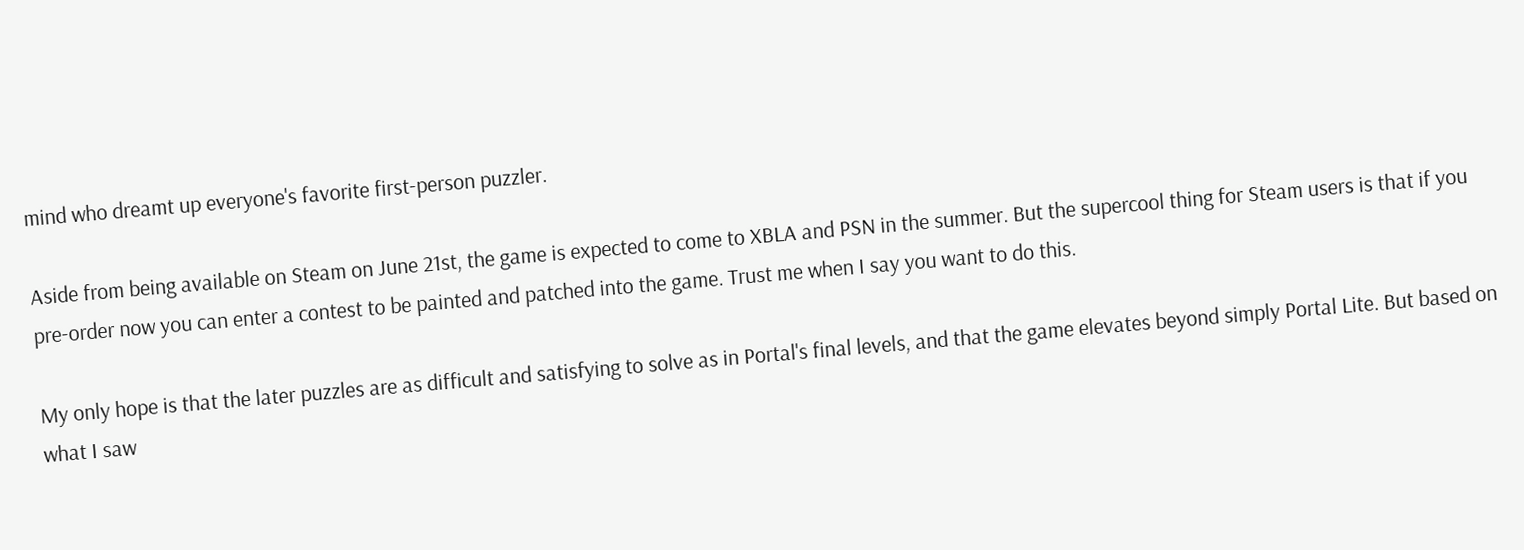mind who dreamt up everyone's favorite first-person puzzler.

Aside from being available on Steam on June 21st, the game is expected to come to XBLA and PSN in the summer. But the supercool thing for Steam users is that if you pre-order now you can enter a contest to be painted and patched into the game. Trust me when I say you want to do this.

My only hope is that the later puzzles are as difficult and satisfying to solve as in Portal's final levels, and that the game elevates beyond simply Portal Lite. But based on what I saw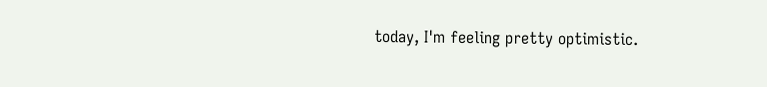today, I'm feeling pretty optimistic.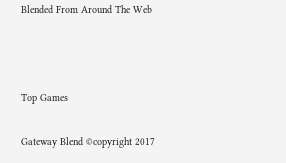Blended From Around The Web



Top Games

Gateway Blend ©copyright 2017